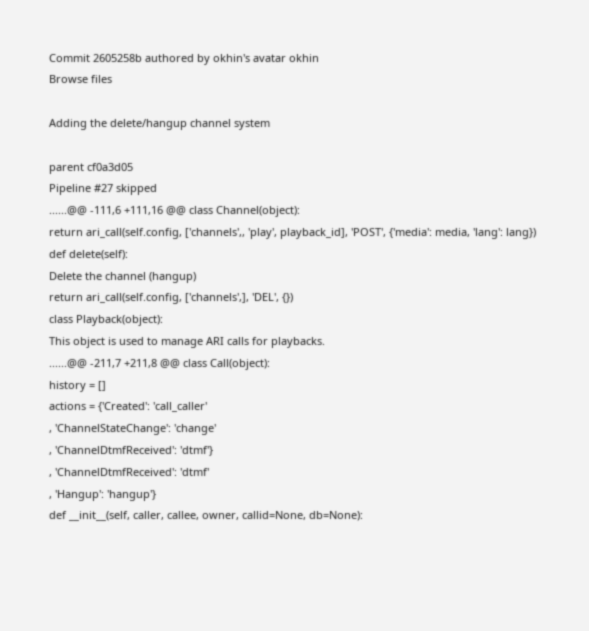Commit 2605258b authored by okhin's avatar okhin
Browse files

Adding the delete/hangup channel system

parent cf0a3d05
Pipeline #27 skipped
......@@ -111,6 +111,16 @@ class Channel(object):
return ari_call(self.config, ['channels',, 'play', playback_id], 'POST', {'media': media, 'lang': lang})
def delete(self):
Delete the channel (hangup)
return ari_call(self.config, ['channels',], 'DEL', {})
class Playback(object):
This object is used to manage ARI calls for playbacks.
......@@ -211,7 +211,8 @@ class Call(object):
history = []
actions = {'Created': 'call_caller'
, 'ChannelStateChange': 'change'
, 'ChannelDtmfReceived': 'dtmf'}
, 'ChannelDtmfReceived': 'dtmf'
, 'Hangup': 'hangup'}
def __init__(self, caller, callee, owner, callid=None, db=None):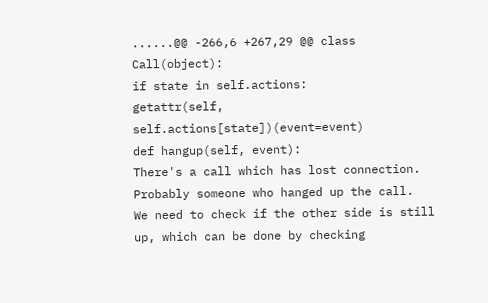......@@ -266,6 +267,29 @@ class Call(object):
if state in self.actions:
getattr(self, self.actions[state])(event=event)
def hangup(self, event):
There's a call which has lost connection. Probably someone who hanged up the call.
We need to check if the other side is still up, which can be done by checking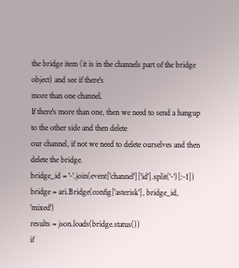the bridge item (it is in the channels part of the bridge object) and see if there's
more than one channel.
If there's more than one, then we need to send a hangup to the other side and then delete
our channel, if not we need to delete ourselves and then delete the bridge.
bridge_id = '-'.join(event['channel']['id'].split('-')[:-1])
bridge = ari.Bridge(config['asterisk'], bridge_id, 'mixed')
results = json.loads(bridge.status())
if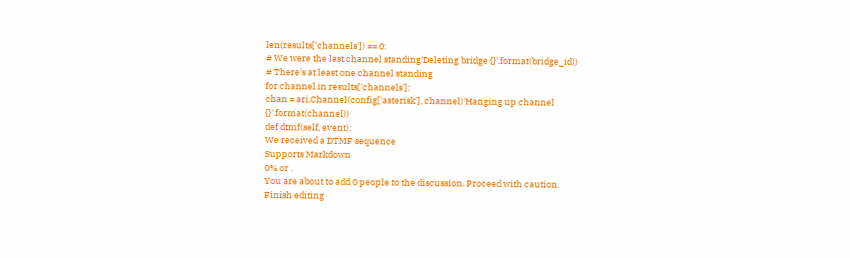len(results['channels']) == 0:
# We were the last channel standing'Deleting bridge {}'.format(bridge_id))
# There's at least one channel standing
for channel in results['channels']:
chan = ari.Channel(config['asterisk'], channel)'Hanging up channel {}'.format(channel))
def dtmf(self, event):
We received a DTMF sequence
Supports Markdown
0% or .
You are about to add 0 people to the discussion. Proceed with caution.
Finish editing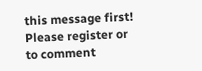this message first!
Please register or to comment